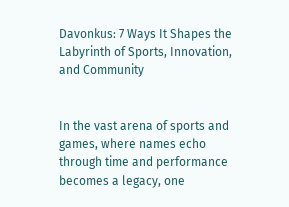Davonkus: 7 Ways It Shapes the Labyrinth of Sports, Innovation, and Community


In the vast arena of sports and games, where names echo through time and performance becomes a legacy, one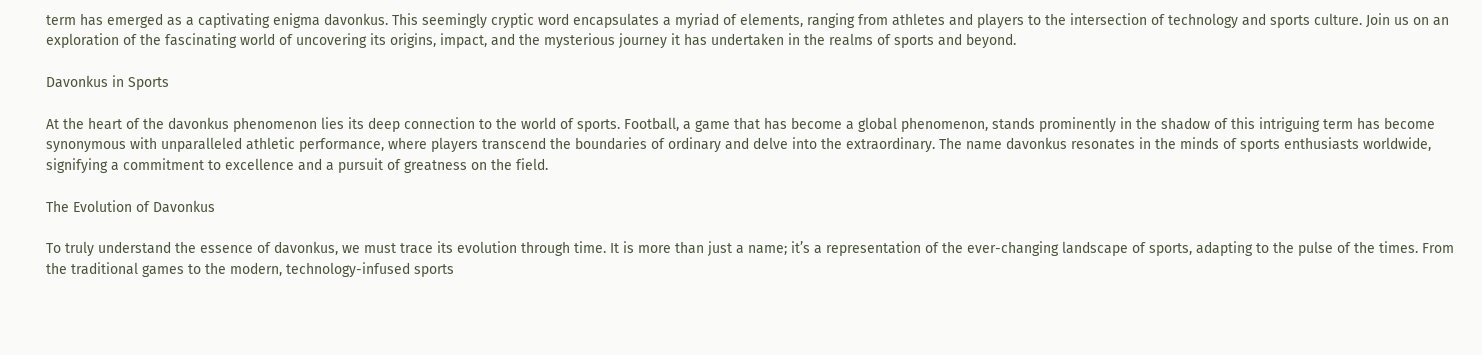term has emerged as a captivating enigma davonkus. This seemingly cryptic word encapsulates a myriad of elements, ranging from athletes and players to the intersection of technology and sports culture. Join us on an exploration of the fascinating world of uncovering its origins, impact, and the mysterious journey it has undertaken in the realms of sports and beyond.

Davonkus in Sports

At the heart of the davonkus phenomenon lies its deep connection to the world of sports. Football, a game that has become a global phenomenon, stands prominently in the shadow of this intriguing term has become synonymous with unparalleled athletic performance, where players transcend the boundaries of ordinary and delve into the extraordinary. The name davonkus resonates in the minds of sports enthusiasts worldwide, signifying a commitment to excellence and a pursuit of greatness on the field.

The Evolution of Davonkus

To truly understand the essence of davonkus, we must trace its evolution through time. It is more than just a name; it’s a representation of the ever-changing landscape of sports, adapting to the pulse of the times. From the traditional games to the modern, technology-infused sports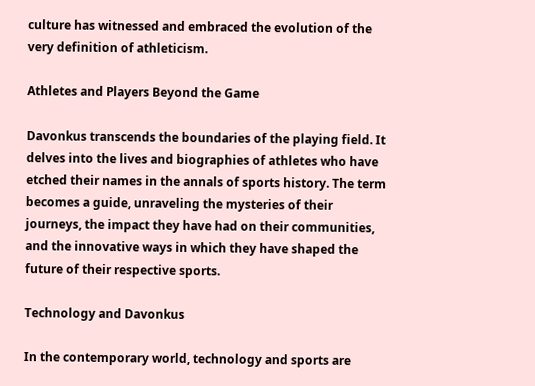culture has witnessed and embraced the evolution of the very definition of athleticism.

Athletes and Players Beyond the Game

Davonkus transcends the boundaries of the playing field. It delves into the lives and biographies of athletes who have etched their names in the annals of sports history. The term becomes a guide, unraveling the mysteries of their journeys, the impact they have had on their communities, and the innovative ways in which they have shaped the future of their respective sports.

Technology and Davonkus

In the contemporary world, technology and sports are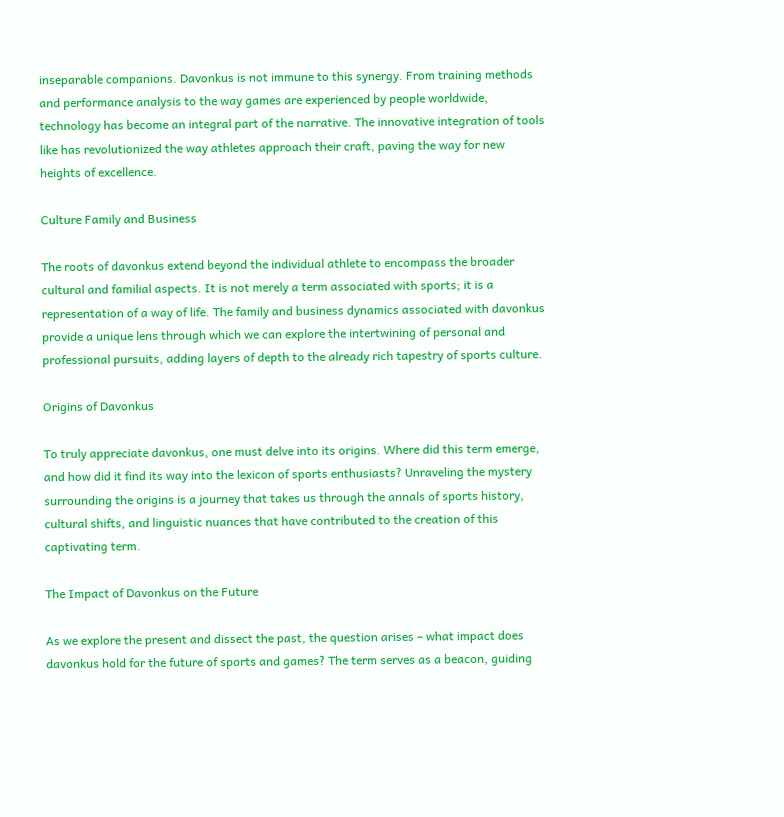inseparable companions. Davonkus is not immune to this synergy. From training methods and performance analysis to the way games are experienced by people worldwide, technology has become an integral part of the narrative. The innovative integration of tools like has revolutionized the way athletes approach their craft, paving the way for new heights of excellence.

Culture Family and Business

The roots of davonkus extend beyond the individual athlete to encompass the broader cultural and familial aspects. It is not merely a term associated with sports; it is a representation of a way of life. The family and business dynamics associated with davonkus provide a unique lens through which we can explore the intertwining of personal and professional pursuits, adding layers of depth to the already rich tapestry of sports culture.

Origins of Davonkus

To truly appreciate davonkus, one must delve into its origins. Where did this term emerge, and how did it find its way into the lexicon of sports enthusiasts? Unraveling the mystery surrounding the origins is a journey that takes us through the annals of sports history, cultural shifts, and linguistic nuances that have contributed to the creation of this captivating term.

The Impact of Davonkus on the Future

As we explore the present and dissect the past, the question arises – what impact does davonkus hold for the future of sports and games? The term serves as a beacon, guiding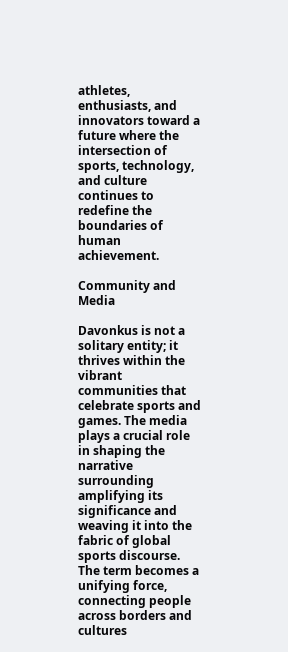athletes, enthusiasts, and innovators toward a future where the intersection of sports, technology, and culture continues to redefine the boundaries of human achievement.

Community and Media

Davonkus is not a solitary entity; it thrives within the vibrant communities that celebrate sports and games. The media plays a crucial role in shaping the narrative surrounding amplifying its significance and weaving it into the fabric of global sports discourse. The term becomes a unifying force, connecting people across borders and cultures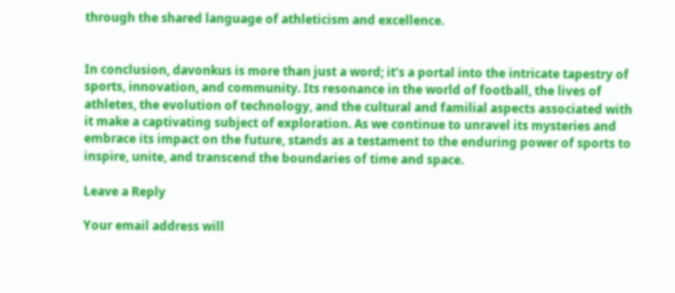through the shared language of athleticism and excellence.


In conclusion, davonkus is more than just a word; it’s a portal into the intricate tapestry of sports, innovation, and community. Its resonance in the world of football, the lives of athletes, the evolution of technology, and the cultural and familial aspects associated with it make a captivating subject of exploration. As we continue to unravel its mysteries and embrace its impact on the future, stands as a testament to the enduring power of sports to inspire, unite, and transcend the boundaries of time and space.

Leave a Reply

Your email address will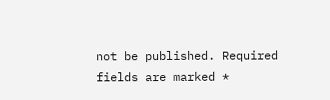not be published. Required fields are marked *